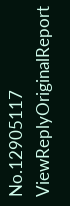No.12905117 ViewReplyOriginalReport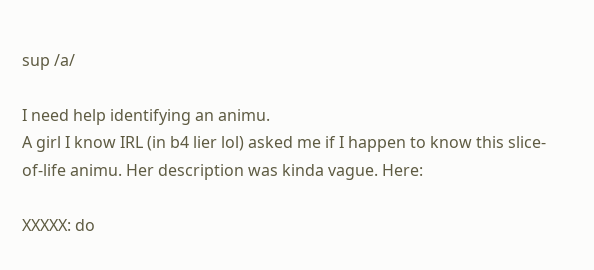sup /a/

I need help identifying an animu.
A girl I know IRL (in b4 lier lol) asked me if I happen to know this slice-of-life animu. Her description was kinda vague. Here:

XXXXX: do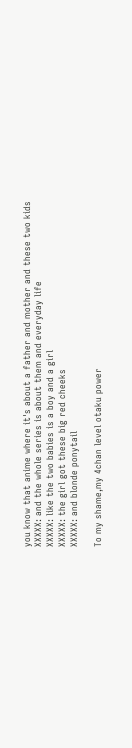you know that anime where it's about a father and mother and these two kids
XXXXX: and the whole series is about them and everyday life
XXXXX: like the two babies is a boy and a girl
XXXXX: the girl got these big red cheeks
XXXXX: and blonde ponytail

To my shame,my 4chan level otaku power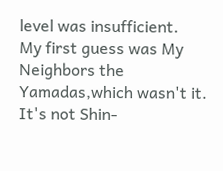level was insufficient.
My first guess was My Neighbors the Yamadas,which wasn't it. It's not Shin-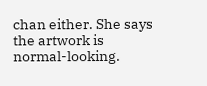chan either. She says the artwork is normal-looking.